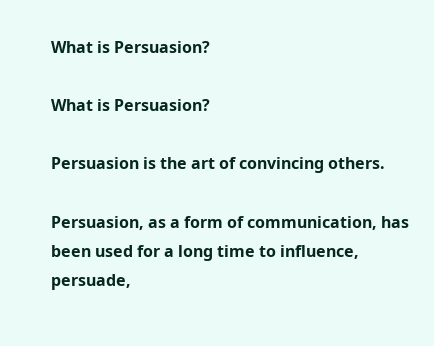What is Persuasion?

What is Persuasion?

Persuasion is the art of convincing others.

Persuasion, as a form of communication, has been used for a long time to influence, persuade,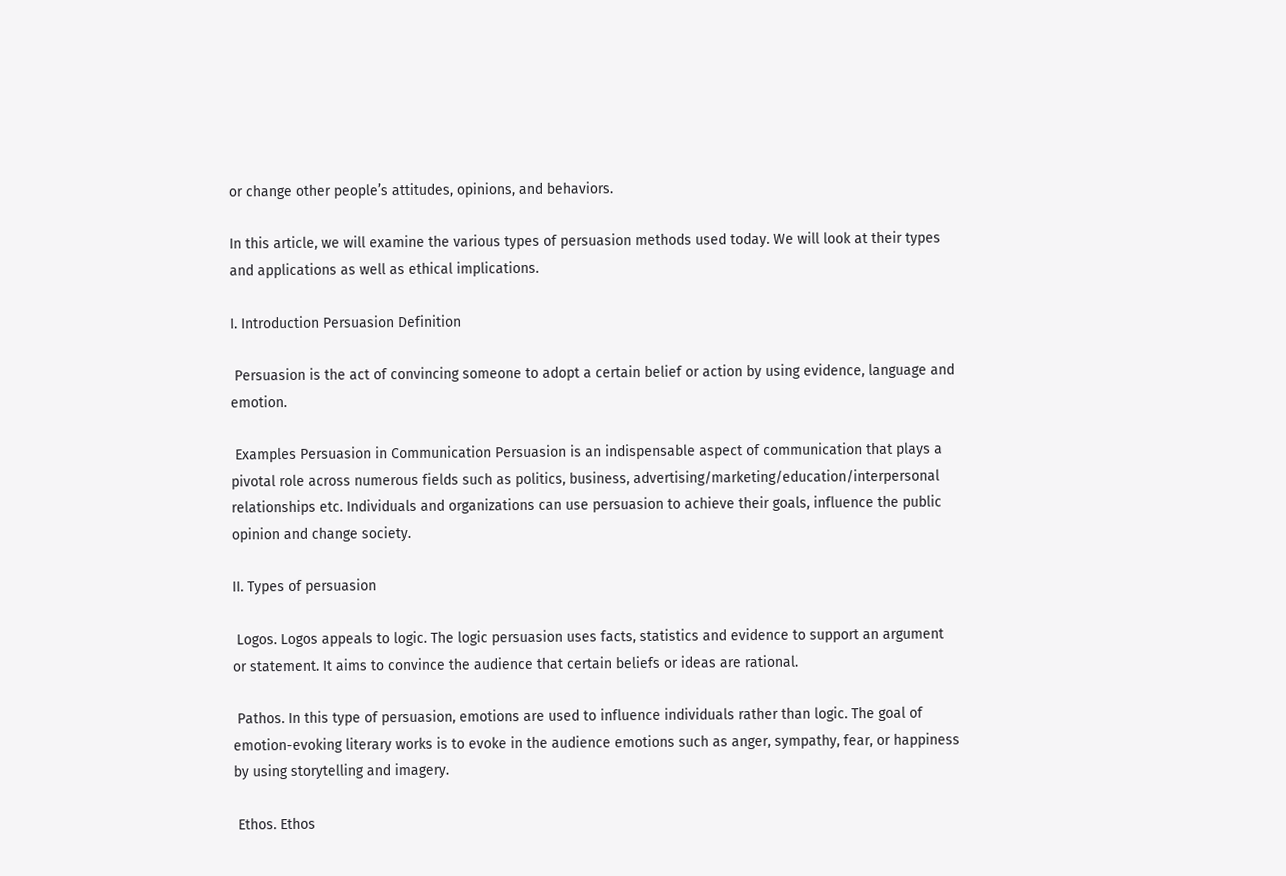or change other people’s attitudes, opinions, and behaviors.

In this article, we will examine the various types of persuasion methods used today. We will look at their types and applications as well as ethical implications.

I. Introduction Persuasion Definition

 Persuasion is the act of convincing someone to adopt a certain belief or action by using evidence, language and emotion.

 Examples Persuasion in Communication Persuasion is an indispensable aspect of communication that plays a pivotal role across numerous fields such as politics, business, advertising/marketing/education/interpersonal relationships etc. Individuals and organizations can use persuasion to achieve their goals, influence the public opinion and change society.

II. Types of persuasion

 Logos. Logos appeals to logic. The logic persuasion uses facts, statistics and evidence to support an argument or statement. It aims to convince the audience that certain beliefs or ideas are rational.

 Pathos. In this type of persuasion, emotions are used to influence individuals rather than logic. The goal of emotion-evoking literary works is to evoke in the audience emotions such as anger, sympathy, fear, or happiness by using storytelling and imagery.

 Ethos. Ethos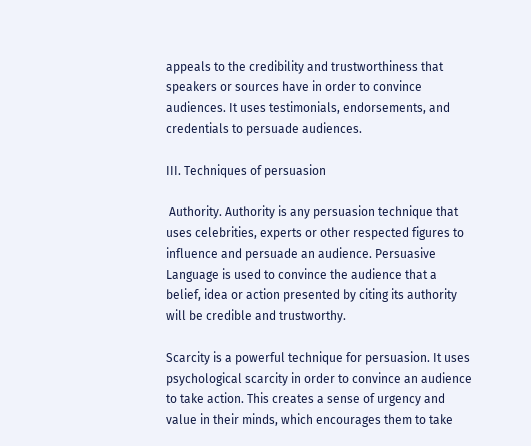appeals to the credibility and trustworthiness that speakers or sources have in order to convince audiences. It uses testimonials, endorsements, and credentials to persuade audiences.

III. Techniques of persuasion

 Authority. Authority is any persuasion technique that uses celebrities, experts or other respected figures to influence and persuade an audience. Persuasive Language is used to convince the audience that a belief, idea or action presented by citing its authority will be credible and trustworthy.

Scarcity is a powerful technique for persuasion. It uses psychological scarcity in order to convince an audience to take action. This creates a sense of urgency and value in their minds, which encourages them to take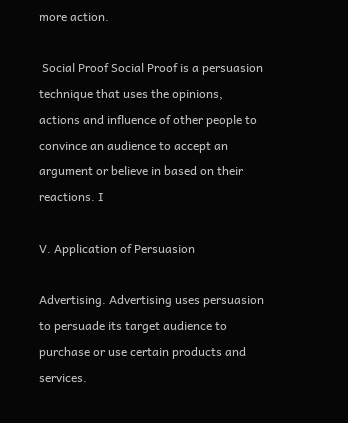more action.

 Social Proof Social Proof is a persuasion technique that uses the opinions, actions and influence of other people to convince an audience to accept an argument or believe in based on their reactions. I

V. Application of Persuasion

Advertising. Advertising uses persuasion to persuade its target audience to purchase or use certain products and services.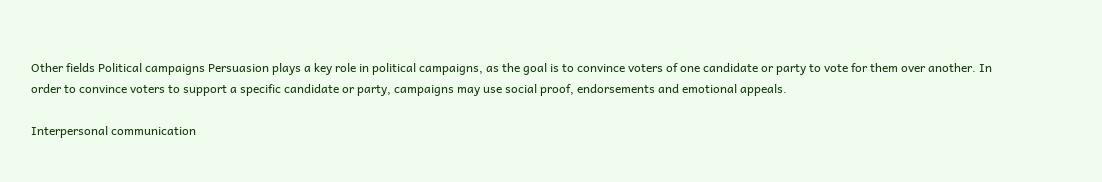Other fields Political campaigns Persuasion plays a key role in political campaigns, as the goal is to convince voters of one candidate or party to vote for them over another. In order to convince voters to support a specific candidate or party, campaigns may use social proof, endorsements and emotional appeals.

Interpersonal communication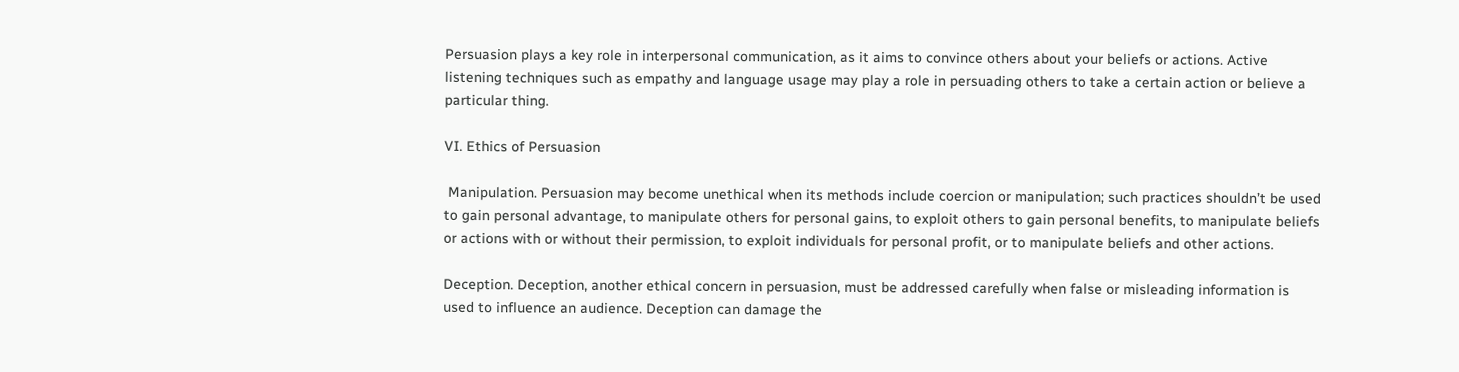Persuasion plays a key role in interpersonal communication, as it aims to convince others about your beliefs or actions. Active listening techniques such as empathy and language usage may play a role in persuading others to take a certain action or believe a particular thing.

VI. Ethics of Persuasion

 Manipulation. Persuasion may become unethical when its methods include coercion or manipulation; such practices shouldn’t be used to gain personal advantage, to manipulate others for personal gains, to exploit others to gain personal benefits, to manipulate beliefs or actions with or without their permission, to exploit individuals for personal profit, or to manipulate beliefs and other actions.

Deception. Deception, another ethical concern in persuasion, must be addressed carefully when false or misleading information is used to influence an audience. Deception can damage the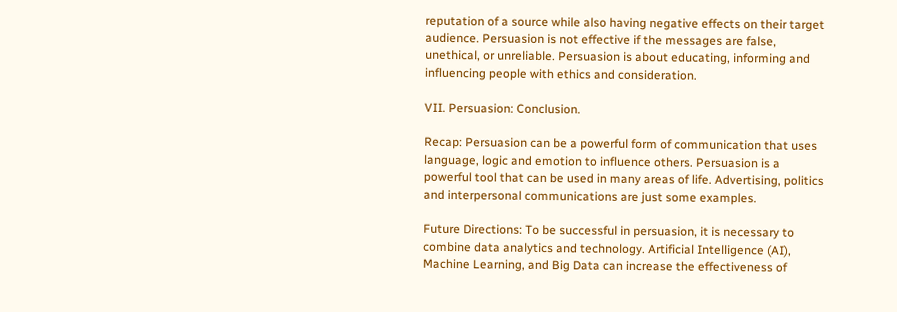reputation of a source while also having negative effects on their target audience. Persuasion is not effective if the messages are false, unethical, or unreliable. Persuasion is about educating, informing and influencing people with ethics and consideration.

VII. Persuasion: Conclusion.

Recap: Persuasion can be a powerful form of communication that uses language, logic and emotion to influence others. Persuasion is a powerful tool that can be used in many areas of life. Advertising, politics and interpersonal communications are just some examples.

Future Directions: To be successful in persuasion, it is necessary to combine data analytics and technology. Artificial Intelligence (AI), Machine Learning, and Big Data can increase the effectiveness of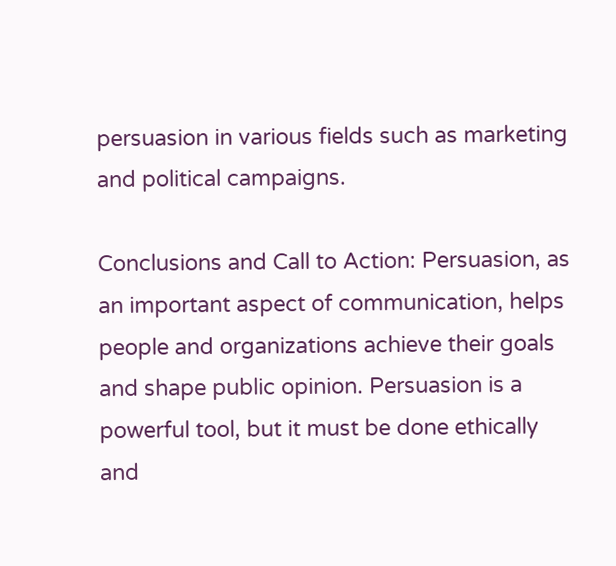persuasion in various fields such as marketing and political campaigns.

Conclusions and Call to Action: Persuasion, as an important aspect of communication, helps people and organizations achieve their goals and shape public opinion. Persuasion is a powerful tool, but it must be done ethically and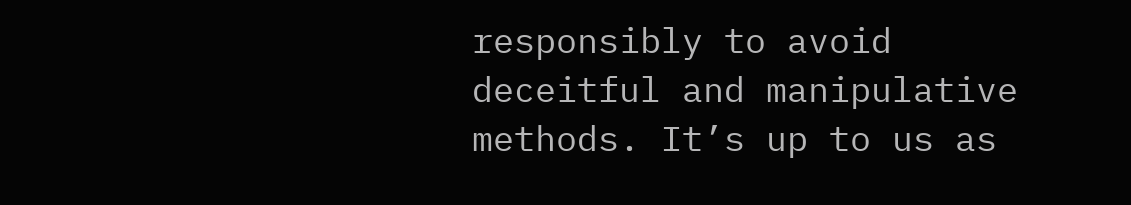responsibly to avoid deceitful and manipulative methods. It’s up to us as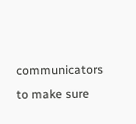communicators to make sure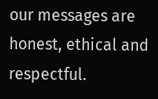our messages are honest, ethical and respectful.